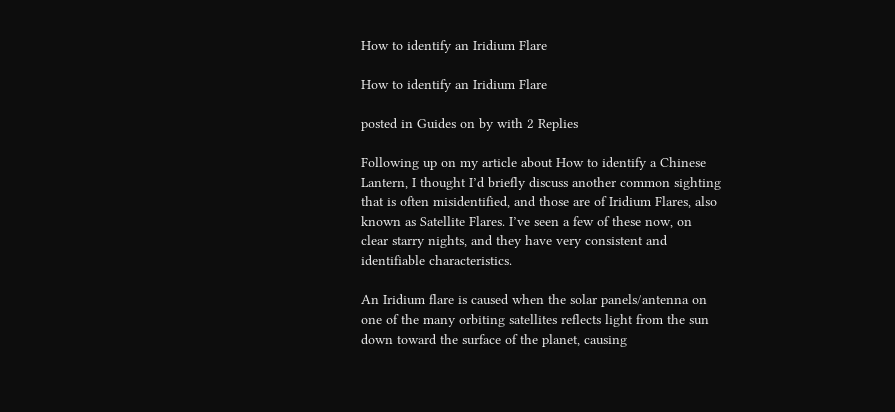How to identify an Iridium Flare

How to identify an Iridium Flare

posted in Guides on by with 2 Replies

Following up on my article about How to identify a Chinese Lantern, I thought I’d briefly discuss another common sighting that is often misidentified, and those are of Iridium Flares, also known as Satellite Flares. I’ve seen a few of these now, on clear starry nights, and they have very consistent and identifiable characteristics.

An Iridium flare is caused when the solar panels/antenna on one of the many orbiting satellites reflects light from the sun down toward the surface of the planet, causing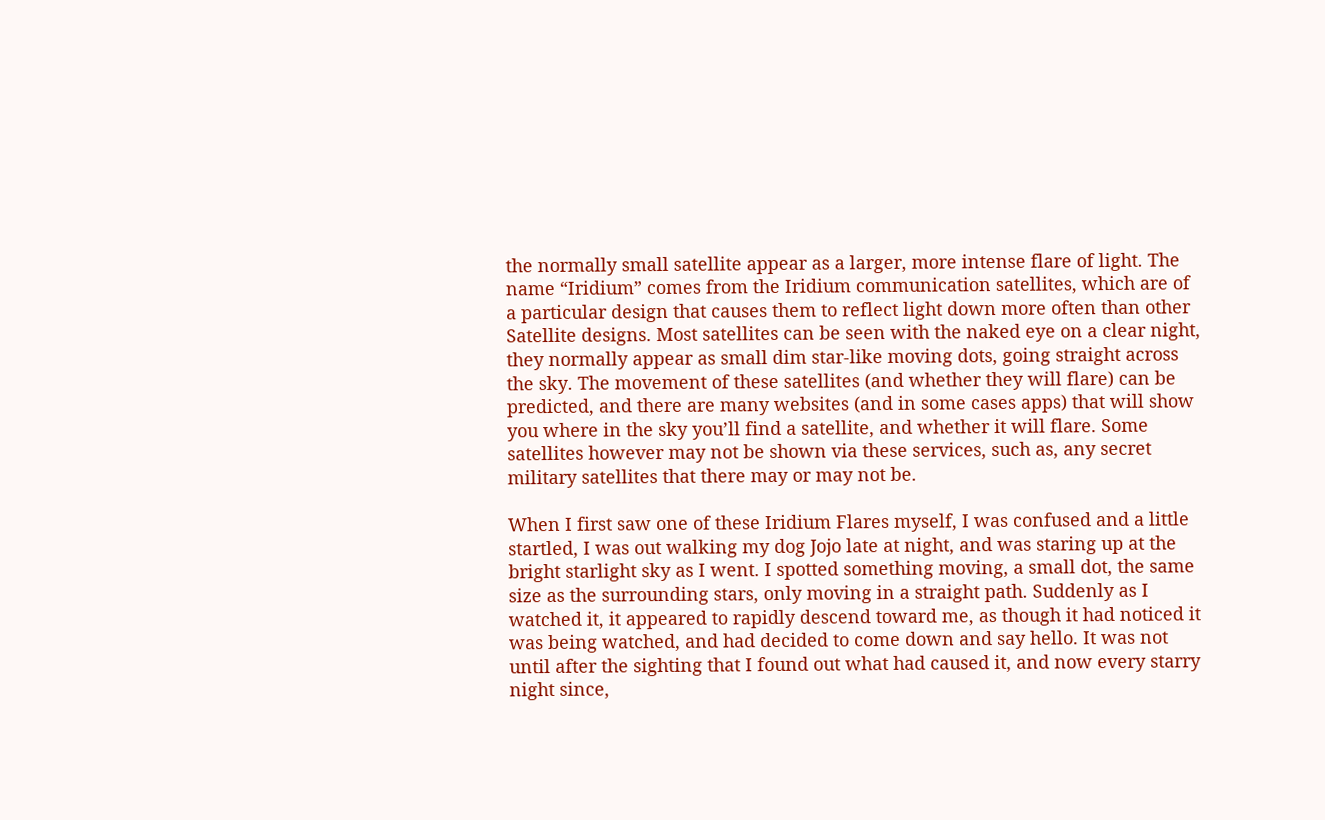the normally small satellite appear as a larger, more intense flare of light. The name “Iridium” comes from the Iridium communication satellites, which are of a particular design that causes them to reflect light down more often than other Satellite designs. Most satellites can be seen with the naked eye on a clear night, they normally appear as small dim star-like moving dots, going straight across the sky. The movement of these satellites (and whether they will flare) can be predicted, and there are many websites (and in some cases apps) that will show you where in the sky you’ll find a satellite, and whether it will flare. Some satellites however may not be shown via these services, such as, any secret military satellites that there may or may not be.

When I first saw one of these Iridium Flares myself, I was confused and a little startled, I was out walking my dog Jojo late at night, and was staring up at the bright starlight sky as I went. I spotted something moving, a small dot, the same size as the surrounding stars, only moving in a straight path. Suddenly as I watched it, it appeared to rapidly descend toward me, as though it had noticed it was being watched, and had decided to come down and say hello. It was not until after the sighting that I found out what had caused it, and now every starry night since,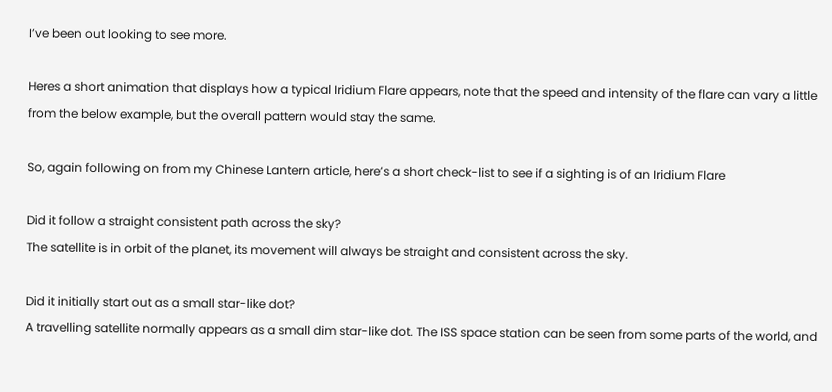I’ve been out looking to see more.

Heres a short animation that displays how a typical Iridium Flare appears, note that the speed and intensity of the flare can vary a little from the below example, but the overall pattern would stay the same.

So, again following on from my Chinese Lantern article, here’s a short check-list to see if a sighting is of an Iridium Flare

Did it follow a straight consistent path across the sky?
The satellite is in orbit of the planet, its movement will always be straight and consistent across the sky.

Did it initially start out as a small star-like dot?
A travelling satellite normally appears as a small dim star-like dot. The ISS space station can be seen from some parts of the world, and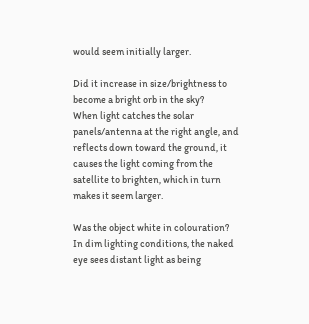would seem initially larger.

Did it increase in size/brightness to become a bright orb in the sky?
When light catches the solar panels/antenna at the right angle, and reflects down toward the ground, it causes the light coming from the satellite to brighten, which in turn makes it seem larger.

Was the object white in colouration?
In dim lighting conditions, the naked eye sees distant light as being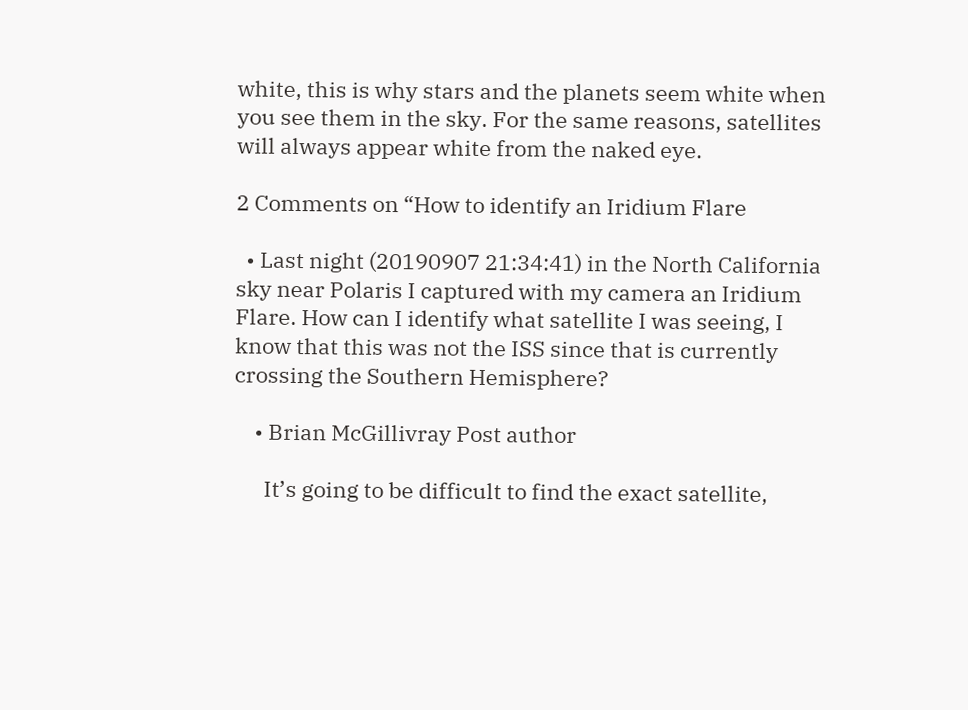white, this is why stars and the planets seem white when you see them in the sky. For the same reasons, satellites will always appear white from the naked eye.

2 Comments on “How to identify an Iridium Flare

  • Last night (20190907 21:34:41) in the North California sky near Polaris I captured with my camera an Iridium Flare. How can I identify what satellite I was seeing, I know that this was not the ISS since that is currently crossing the Southern Hemisphere?

    • Brian McGillivray Post author

      It’s going to be difficult to find the exact satellite,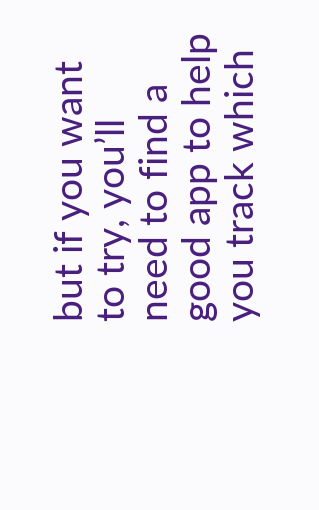but if you want to try, you’ll need to find a good app to help you track which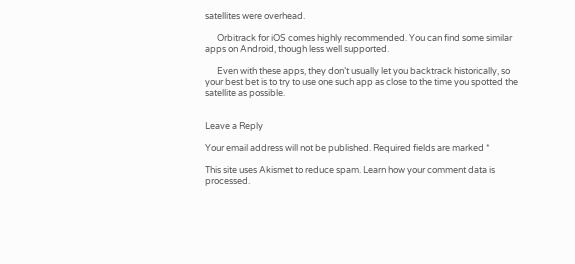satellites were overhead.

      Orbitrack for iOS comes highly recommended. You can find some similar apps on Android, though less well supported.

      Even with these apps, they don’t usually let you backtrack historically, so your best bet is to try to use one such app as close to the time you spotted the satellite as possible.


Leave a Reply

Your email address will not be published. Required fields are marked *

This site uses Akismet to reduce spam. Learn how your comment data is processed.